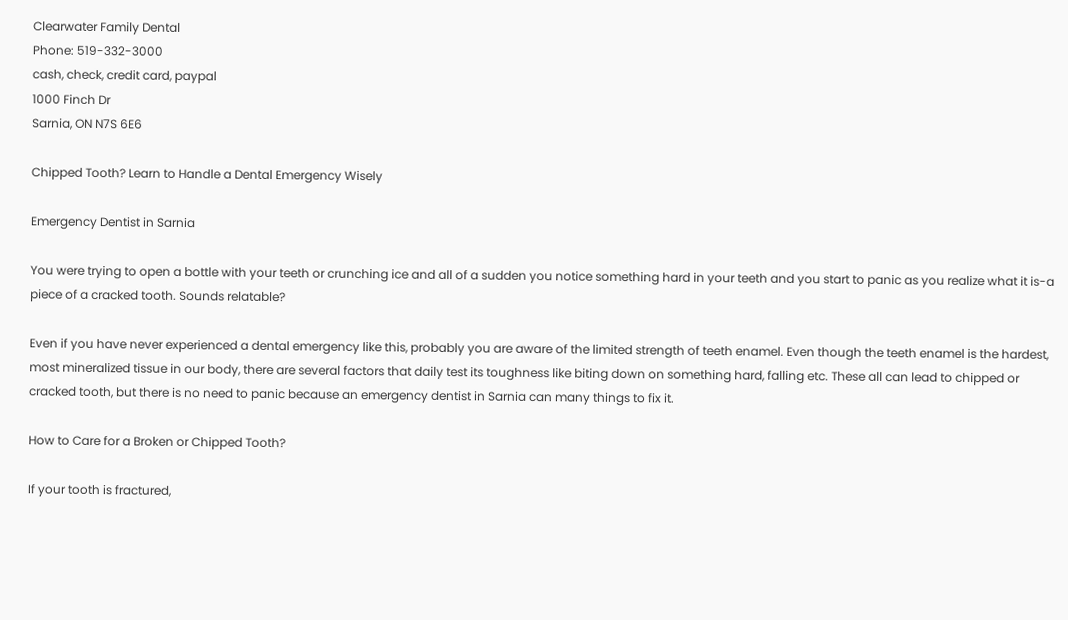Clearwater Family Dental
Phone: 519-332-3000
cash, check, credit card, paypal
1000 Finch Dr
Sarnia, ON N7S 6E6

Chipped Tooth? Learn to Handle a Dental Emergency Wisely

Emergency Dentist in Sarnia

You were trying to open a bottle with your teeth or crunching ice and all of a sudden you notice something hard in your teeth and you start to panic as you realize what it is-a piece of a cracked tooth. Sounds relatable?

Even if you have never experienced a dental emergency like this, probably you are aware of the limited strength of teeth enamel. Even though the teeth enamel is the hardest, most mineralized tissue in our body, there are several factors that daily test its toughness like biting down on something hard, falling etc. These all can lead to chipped or cracked tooth, but there is no need to panic because an emergency dentist in Sarnia can many things to fix it.

How to Care for a Broken or Chipped Tooth?

If your tooth is fractured,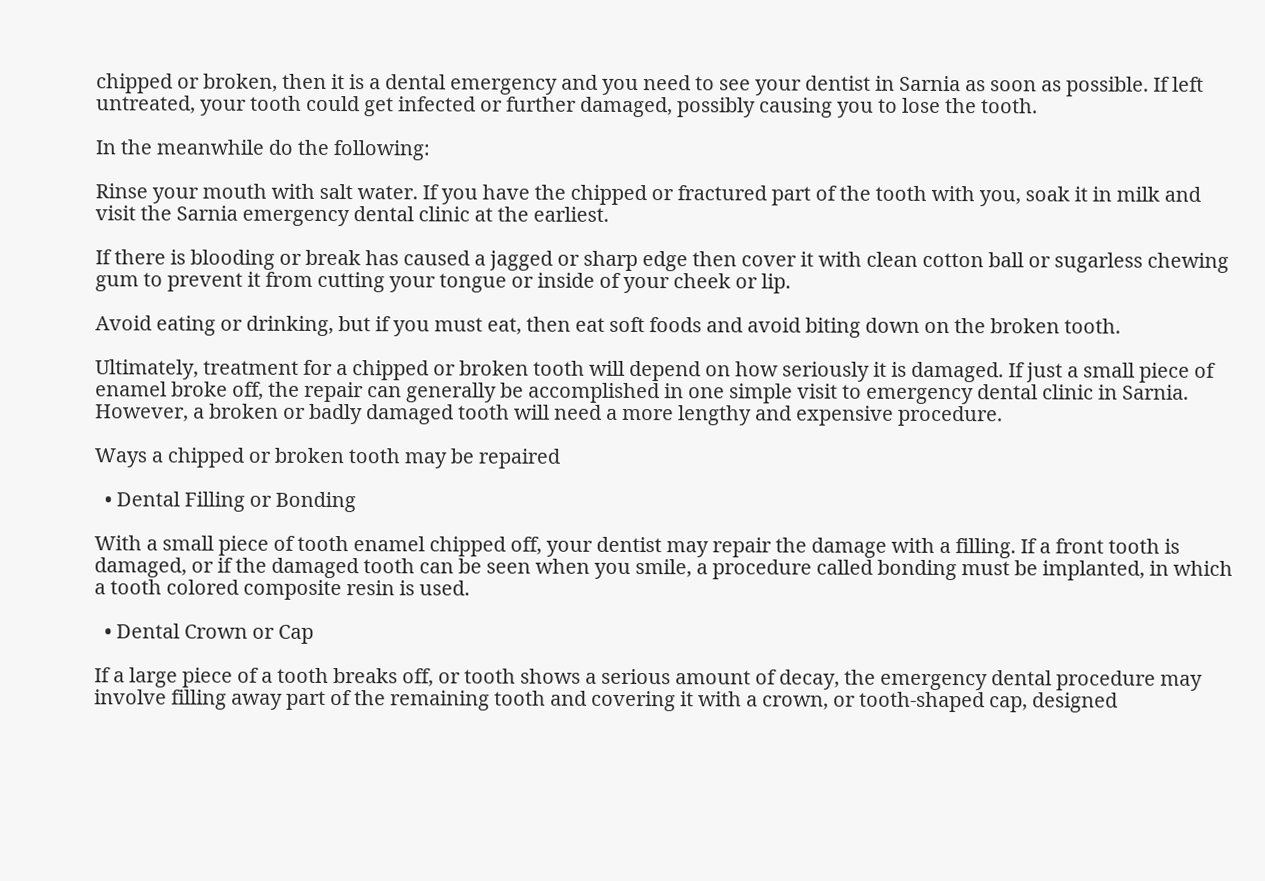chipped or broken, then it is a dental emergency and you need to see your dentist in Sarnia as soon as possible. If left untreated, your tooth could get infected or further damaged, possibly causing you to lose the tooth.

In the meanwhile do the following:

Rinse your mouth with salt water. If you have the chipped or fractured part of the tooth with you, soak it in milk and visit the Sarnia emergency dental clinic at the earliest.

If there is blooding or break has caused a jagged or sharp edge then cover it with clean cotton ball or sugarless chewing gum to prevent it from cutting your tongue or inside of your cheek or lip.

Avoid eating or drinking, but if you must eat, then eat soft foods and avoid biting down on the broken tooth.

Ultimately, treatment for a chipped or broken tooth will depend on how seriously it is damaged. If just a small piece of enamel broke off, the repair can generally be accomplished in one simple visit to emergency dental clinic in Sarnia. However, a broken or badly damaged tooth will need a more lengthy and expensive procedure.

Ways a chipped or broken tooth may be repaired

  • Dental Filling or Bonding

With a small piece of tooth enamel chipped off, your dentist may repair the damage with a filling. If a front tooth is damaged, or if the damaged tooth can be seen when you smile, a procedure called bonding must be implanted, in which a tooth colored composite resin is used.

  • Dental Crown or Cap

If a large piece of a tooth breaks off, or tooth shows a serious amount of decay, the emergency dental procedure may involve filling away part of the remaining tooth and covering it with a crown, or tooth-shaped cap, designed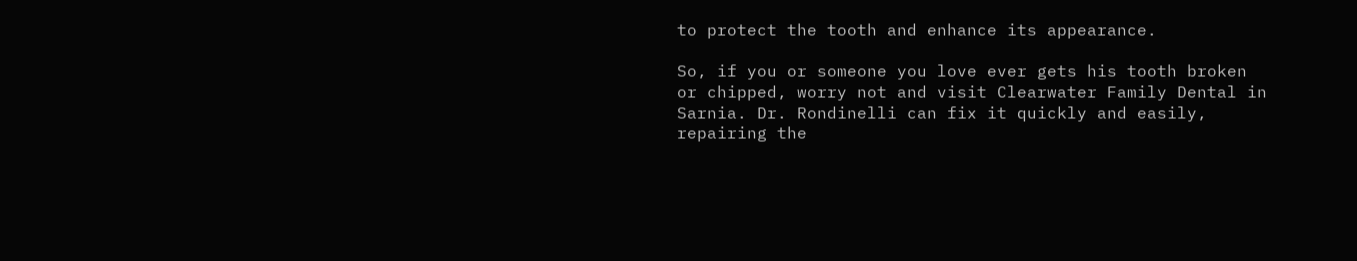to protect the tooth and enhance its appearance.

So, if you or someone you love ever gets his tooth broken or chipped, worry not and visit Clearwater Family Dental in Sarnia. Dr. Rondinelli can fix it quickly and easily, repairing the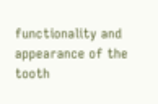functionality and appearance of the tooth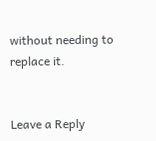without needing to replace it.


Leave a Reply